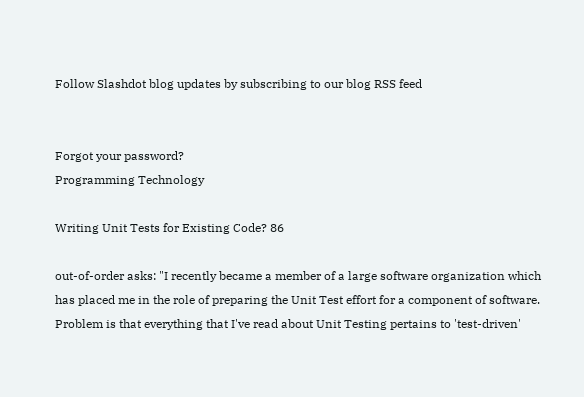Follow Slashdot blog updates by subscribing to our blog RSS feed


Forgot your password?
Programming Technology

Writing Unit Tests for Existing Code? 86

out-of-order asks: "I recently became a member of a large software organization which has placed me in the role of preparing the Unit Test effort for a component of software. Problem is that everything that I've read about Unit Testing pertains to 'test-driven'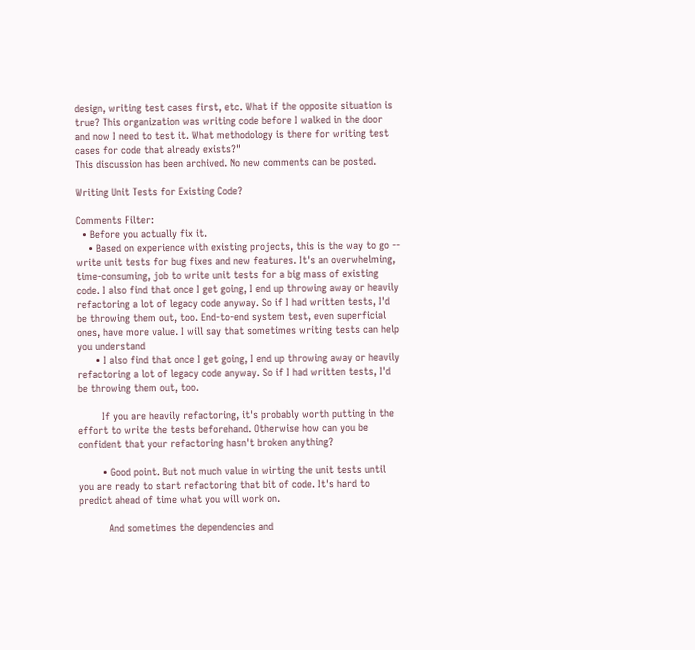design, writing test cases first, etc. What if the opposite situation is true? This organization was writing code before I walked in the door and now I need to test it. What methodology is there for writing test cases for code that already exists?"
This discussion has been archived. No new comments can be posted.

Writing Unit Tests for Existing Code?

Comments Filter:
  • Before you actually fix it.
    • Based on experience with existing projects, this is the way to go -- write unit tests for bug fixes and new features. It's an overwhelming, time-consuming, job to write unit tests for a big mass of existing code. I also find that once I get going, I end up throwing away or heavily refactoring a lot of legacy code anyway. So if I had written tests, I'd be throwing them out, too. End-to-end system test, even superficial ones, have more value. I will say that sometimes writing tests can help you understand
      • I also find that once I get going, I end up throwing away or heavily refactoring a lot of legacy code anyway. So if I had written tests, I'd be throwing them out, too.

        If you are heavily refactoring, it's probably worth putting in the effort to write the tests beforehand. Otherwise how can you be confident that your refactoring hasn't broken anything?

        • Good point. But not much value in wirting the unit tests until you are ready to start refactoring that bit of code. It's hard to predict ahead of time what you will work on.

          And sometimes the dependencies and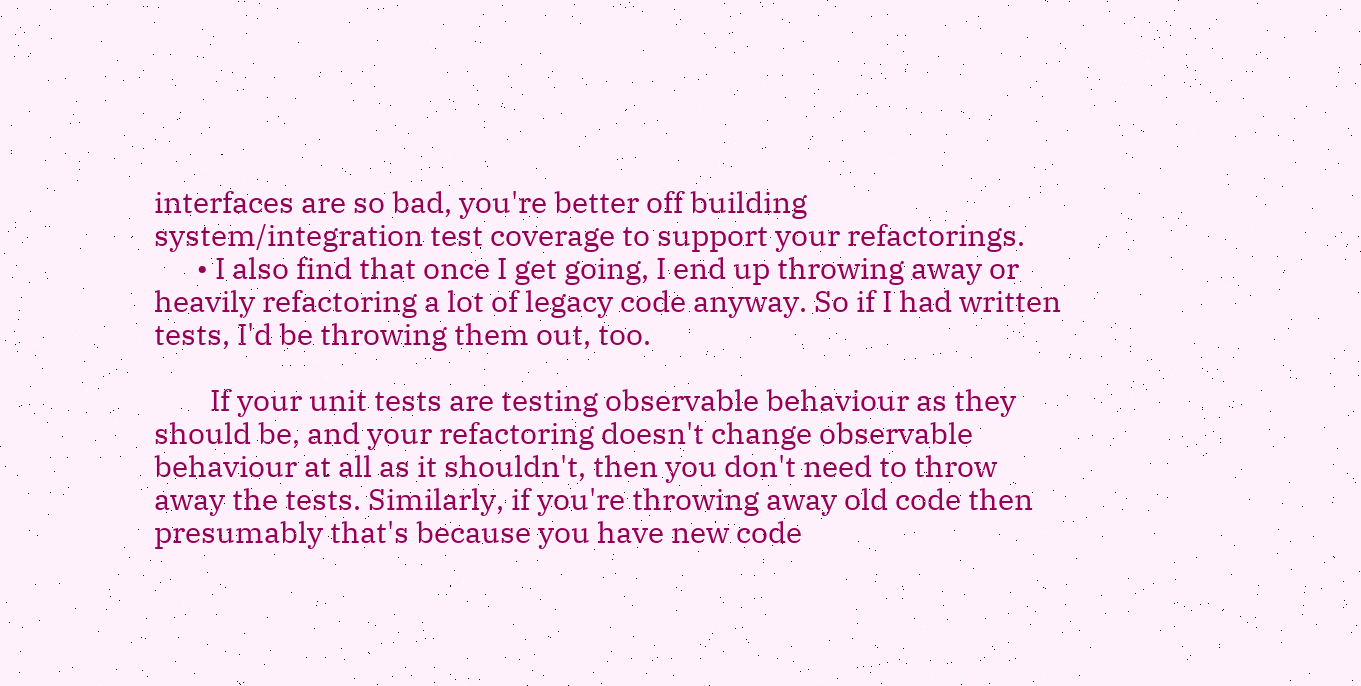interfaces are so bad, you're better off building system/integration test coverage to support your refactorings.
      • I also find that once I get going, I end up throwing away or heavily refactoring a lot of legacy code anyway. So if I had written tests, I'd be throwing them out, too.

        If your unit tests are testing observable behaviour as they should be, and your refactoring doesn't change observable behaviour at all as it shouldn't, then you don't need to throw away the tests. Similarly, if you're throwing away old code then presumably that's because you have new code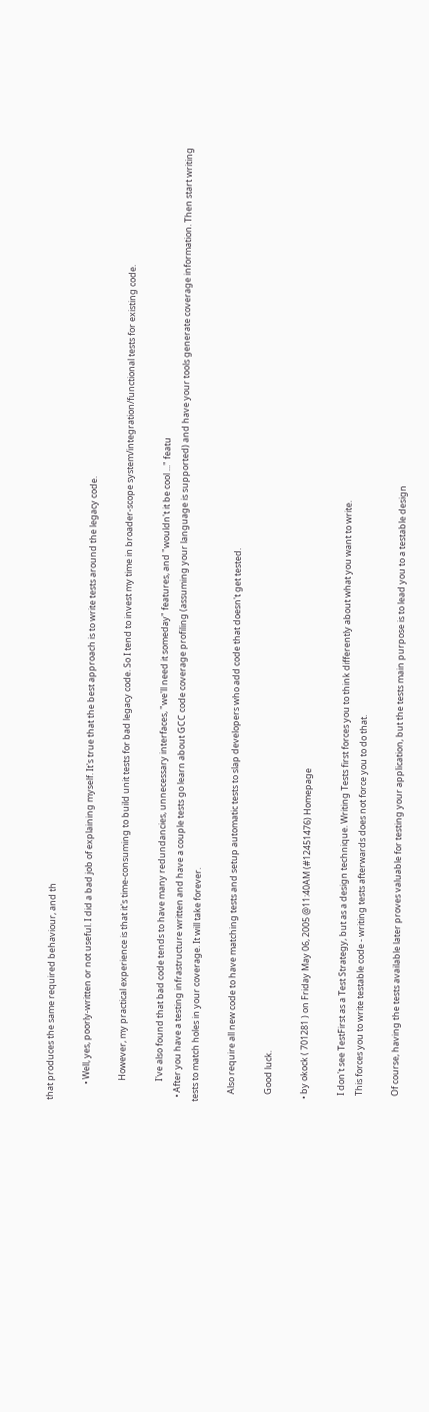that produces the same required behaviour, and th

        • Well, yes, poorly-written or not useful. I did a bad job of explaining myself. It's true that the best approach is to write tests around the legacy code.

          However, my practical experience is that it's time-consuming to build unit tests for bad legacy code. So I tend to invest my time in broader-scope system/integration/functional tests for existing code.

          I've also found that bad code tends to have many redundancies, unnecessary interfaces, "we'll need it someday" features, and "wouldn't it be cool ..." featu
  • After you have a testing infrastructure written and have a couple tests go learn about GCC code coverage profiling (assuming your language is supported) and have your tools generate coverage information. Then start writing tests to match holes in your coverage. It will take forever.

    Also require all new code to have matching tests and setup automatic tests to slap developers who add code that doesn't get tested.

    Good luck.

  • by okock ( 701281 ) on Friday May 06, 2005 @11:40AM (#12451476) Homepage

    I don't see TestFirst as a Test Strategy, but as a design technique. Writing Tests first forces you to think differently about what you want to write.
    This forces you to write testable code - writing tests afterwards does not force you to do that.

    Of course, having the tests available later proves valuable for testing your application, but the tests main purpose is to lead you to a testable design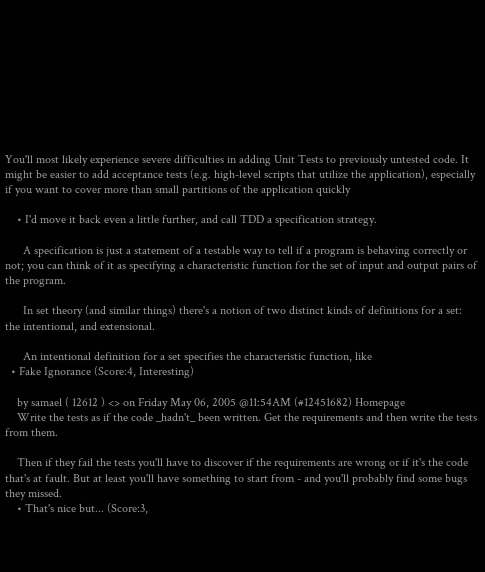You'll most likely experience severe difficulties in adding Unit Tests to previously untested code. It might be easier to add acceptance tests (e.g. high-level scripts that utilize the application), especially if you want to cover more than small partitions of the application quickly

    • I'd move it back even a little further, and call TDD a specification strategy.

      A specification is just a statement of a testable way to tell if a program is behaving correctly or not; you can think of it as specifying a characteristic function for the set of input and output pairs of the program.

      In set theory (and similar things) there's a notion of two distinct kinds of definitions for a set: the intentional, and extensional.

      An intentional definition for a set specifies the characteristic function, like
  • Fake Ignorance (Score:4, Interesting)

    by samael ( 12612 ) <> on Friday May 06, 2005 @11:54AM (#12451682) Homepage
    Write the tests as if the code _hadn't_ been written. Get the requirements and then write the tests from them.

    Then if they fail the tests you'll have to discover if the requirements are wrong or if it's the code that's at fault. But at least you'll have something to start from - and you'll probably find some bugs they missed.
    • That's nice but... (Score:3,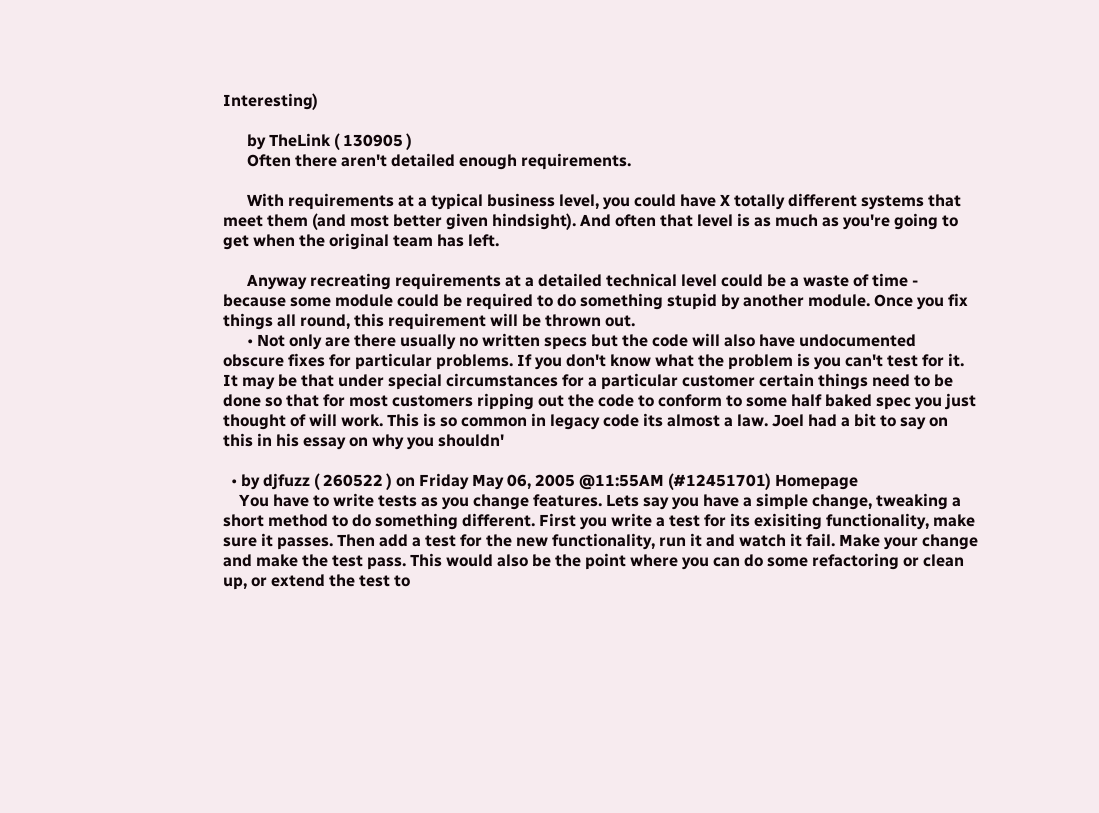Interesting)

      by TheLink ( 130905 )
      Often there aren't detailed enough requirements.

      With requirements at a typical business level, you could have X totally different systems that meet them (and most better given hindsight). And often that level is as much as you're going to get when the original team has left.

      Anyway recreating requirements at a detailed technical level could be a waste of time - because some module could be required to do something stupid by another module. Once you fix things all round, this requirement will be thrown out.
      • Not only are there usually no written specs but the code will also have undocumented obscure fixes for particular problems. If you don't know what the problem is you can't test for it. It may be that under special circumstances for a particular customer certain things need to be done so that for most customers ripping out the code to conform to some half baked spec you just thought of will work. This is so common in legacy code its almost a law. Joel had a bit to say on this in his essay on why you shouldn'

  • by djfuzz ( 260522 ) on Friday May 06, 2005 @11:55AM (#12451701) Homepage
    You have to write tests as you change features. Lets say you have a simple change, tweaking a short method to do something different. First you write a test for its exisiting functionality, make sure it passes. Then add a test for the new functionality, run it and watch it fail. Make your change and make the test pass. This would also be the point where you can do some refactoring or clean up, or extend the test to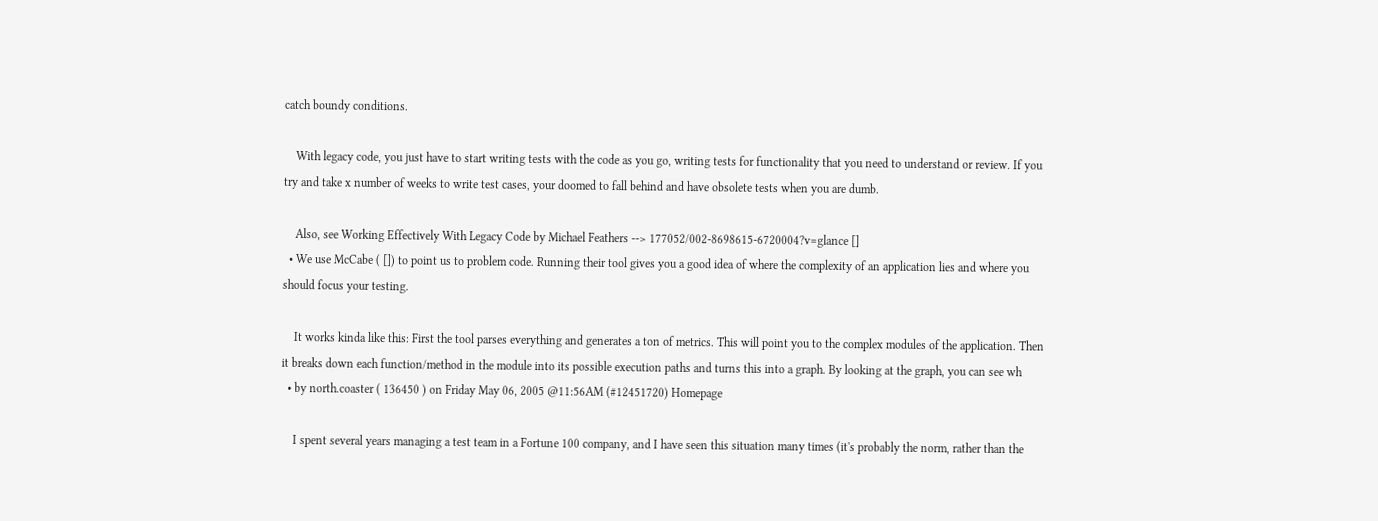catch boundy conditions.

    With legacy code, you just have to start writing tests with the code as you go, writing tests for functionality that you need to understand or review. If you try and take x number of weeks to write test cases, your doomed to fall behind and have obsolete tests when you are dumb.

    Also, see Working Effectively With Legacy Code by Michael Feathers --> 177052/002-8698615-6720004?v=glance []
  • We use McCabe ( []) to point us to problem code. Running their tool gives you a good idea of where the complexity of an application lies and where you should focus your testing.

    It works kinda like this: First the tool parses everything and generates a ton of metrics. This will point you to the complex modules of the application. Then it breaks down each function/method in the module into its possible execution paths and turns this into a graph. By looking at the graph, you can see wh
  • by north.coaster ( 136450 ) on Friday May 06, 2005 @11:56AM (#12451720) Homepage

    I spent several years managing a test team in a Fortune 100 company, and I have seen this situation many times (it's probably the norm, rather than the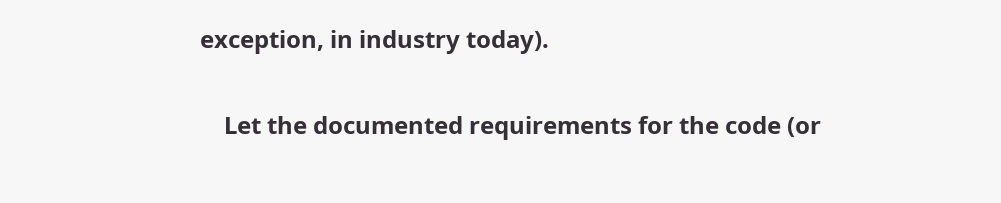exception, in industry today).

    Let the documented requirements for the code (or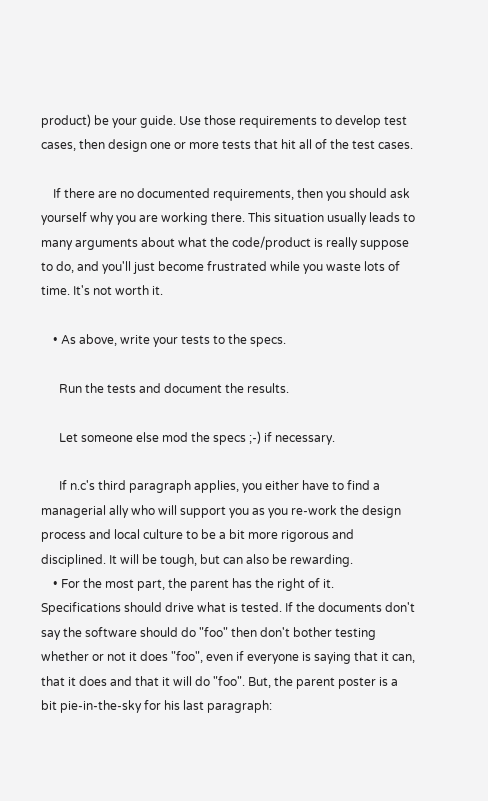product) be your guide. Use those requirements to develop test cases, then design one or more tests that hit all of the test cases.

    If there are no documented requirements, then you should ask yourself why you are working there. This situation usually leads to many arguments about what the code/product is really suppose to do, and you'll just become frustrated while you waste lots of time. It's not worth it.

    • As above, write your tests to the specs.

      Run the tests and document the results.

      Let someone else mod the specs ;-) if necessary.

      If n.c's third paragraph applies, you either have to find a managerial ally who will support you as you re-work the design process and local culture to be a bit more rigorous and disciplined. It will be tough, but can also be rewarding.
    • For the most part, the parent has the right of it. Specifications should drive what is tested. If the documents don't say the software should do "foo" then don't bother testing whether or not it does "foo", even if everyone is saying that it can, that it does and that it will do "foo". But, the parent poster is a bit pie-in-the-sky for his last paragraph: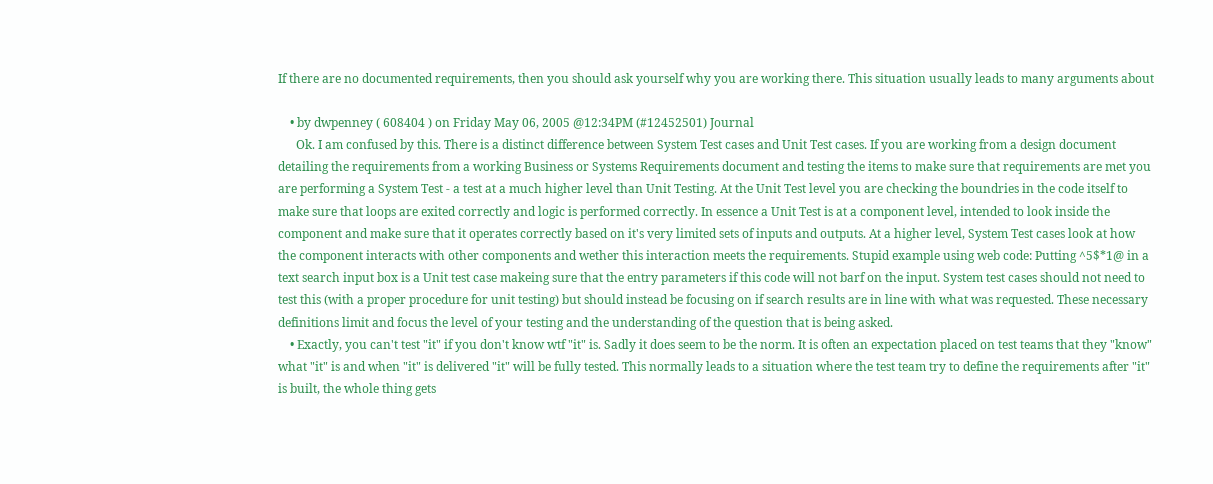If there are no documented requirements, then you should ask yourself why you are working there. This situation usually leads to many arguments about

    • by dwpenney ( 608404 ) on Friday May 06, 2005 @12:34PM (#12452501) Journal
      Ok. I am confused by this. There is a distinct difference between System Test cases and Unit Test cases. If you are working from a design document detailing the requirements from a working Business or Systems Requirements document and testing the items to make sure that requirements are met you are performing a System Test - a test at a much higher level than Unit Testing. At the Unit Test level you are checking the boundries in the code itself to make sure that loops are exited correctly and logic is performed correctly. In essence a Unit Test is at a component level, intended to look inside the component and make sure that it operates correctly based on it's very limited sets of inputs and outputs. At a higher level, System Test cases look at how the component interacts with other components and wether this interaction meets the requirements. Stupid example using web code: Putting ^5$*1@ in a text search input box is a Unit test case makeing sure that the entry parameters if this code will not barf on the input. System test cases should not need to test this (with a proper procedure for unit testing) but should instead be focusing on if search results are in line with what was requested. These necessary definitions limit and focus the level of your testing and the understanding of the question that is being asked.
    • Exactly, you can't test "it" if you don't know wtf "it" is. Sadly it does seem to be the norm. It is often an expectation placed on test teams that they "know" what "it" is and when "it" is delivered "it" will be fully tested. This normally leads to a situation where the test team try to define the requirements after "it" is built, the whole thing gets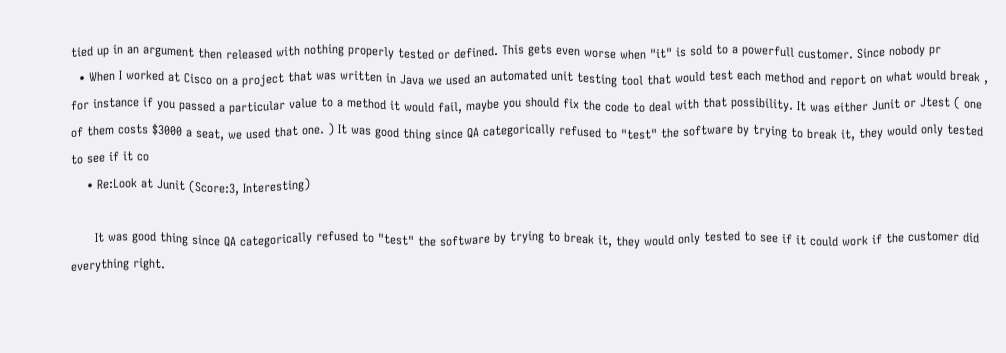tied up in an argument then released with nothing properly tested or defined. This gets even worse when "it" is sold to a powerfull customer. Since nobody pr
  • When I worked at Cisco on a project that was written in Java we used an automated unit testing tool that would test each method and report on what would break , for instance if you passed a particular value to a method it would fail, maybe you should fix the code to deal with that possibility. It was either Junit or Jtest ( one of them costs $3000 a seat, we used that one. ) It was good thing since QA categorically refused to "test" the software by trying to break it, they would only tested to see if it co
    • Re:Look at Junit (Score:3, Interesting)

      It was good thing since QA categorically refused to "test" the software by trying to break it, they would only tested to see if it could work if the customer did everything right.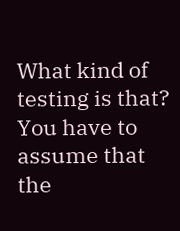What kind of testing is that? You have to assume that the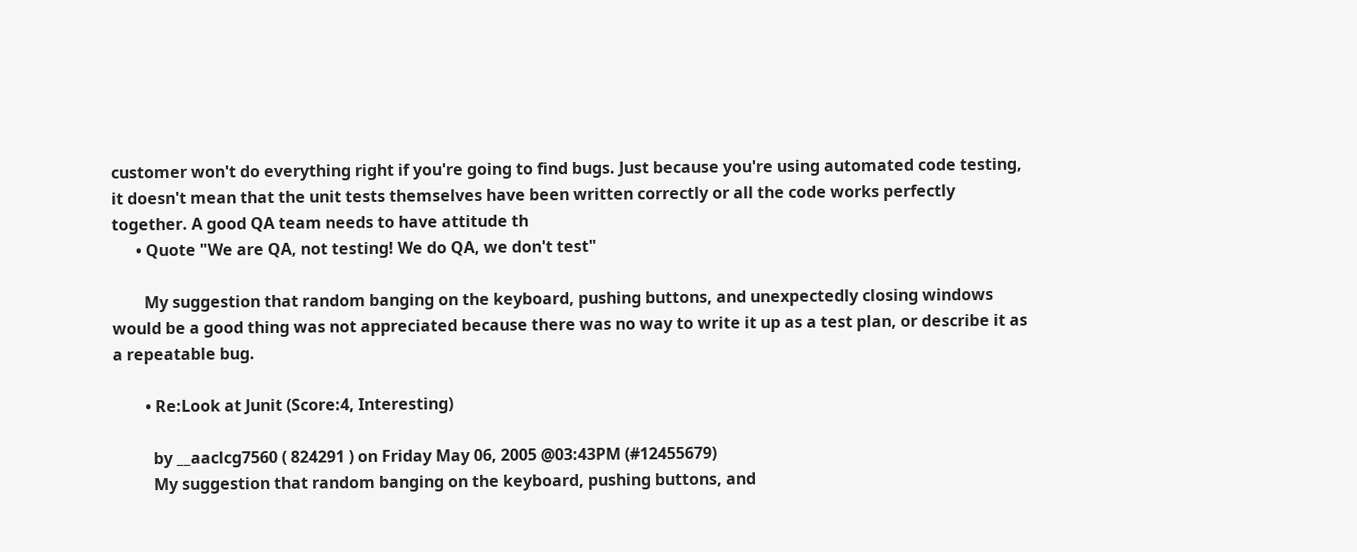customer won't do everything right if you're going to find bugs. Just because you're using automated code testing, it doesn't mean that the unit tests themselves have been written correctly or all the code works perfectly together. A good QA team needs to have attitude th
      • Quote "We are QA, not testing! We do QA, we don't test"

        My suggestion that random banging on the keyboard, pushing buttons, and unexpectedly closing windows would be a good thing was not appreciated because there was no way to write it up as a test plan, or describe it as a repeatable bug.

        • Re:Look at Junit (Score:4, Interesting)

          by __aaclcg7560 ( 824291 ) on Friday May 06, 2005 @03:43PM (#12455679)
          My suggestion that random banging on the keyboard, pushing buttons, and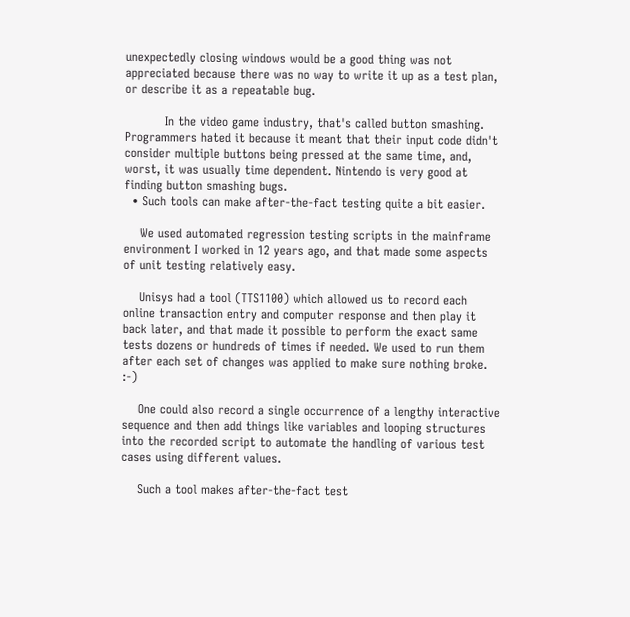unexpectedly closing windows would be a good thing was not appreciated because there was no way to write it up as a test plan, or describe it as a repeatable bug.

          In the video game industry, that's called button smashing. Programmers hated it because it meant that their input code didn't consider multiple buttons being pressed at the same time, and, worst, it was usually time dependent. Nintendo is very good at finding button smashing bugs.
  • Such tools can make after-the-fact testing quite a bit easier.

    We used automated regression testing scripts in the mainframe environment I worked in 12 years ago, and that made some aspects of unit testing relatively easy.

    Unisys had a tool (TTS1100) which allowed us to record each online transaction entry and computer response and then play it back later, and that made it possible to perform the exact same tests dozens or hundreds of times if needed. We used to run them after each set of changes was applied to make sure nothing broke. :-)

    One could also record a single occurrence of a lengthy interactive sequence and then add things like variables and looping structures into the recorded script to automate the handling of various test cases using different values.

    Such a tool makes after-the-fact test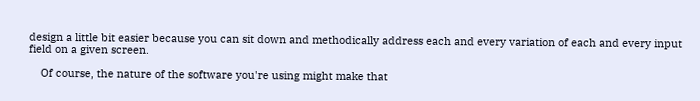design a little bit easier because you can sit down and methodically address each and every variation of each and every input field on a given screen.

    Of course, the nature of the software you're using might make that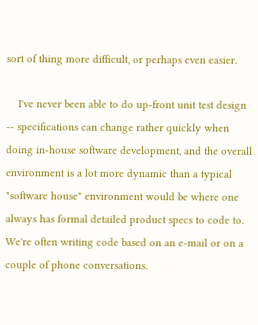sort of thing more difficult, or perhaps even easier.

    I've never been able to do up-front unit test design -- specifications can change rather quickly when doing in-house software development, and the overall environment is a lot more dynamic than a typical "software house" environment would be where one always has formal detailed product specs to code to. We're often writing code based on an e-mail or on a couple of phone conversations.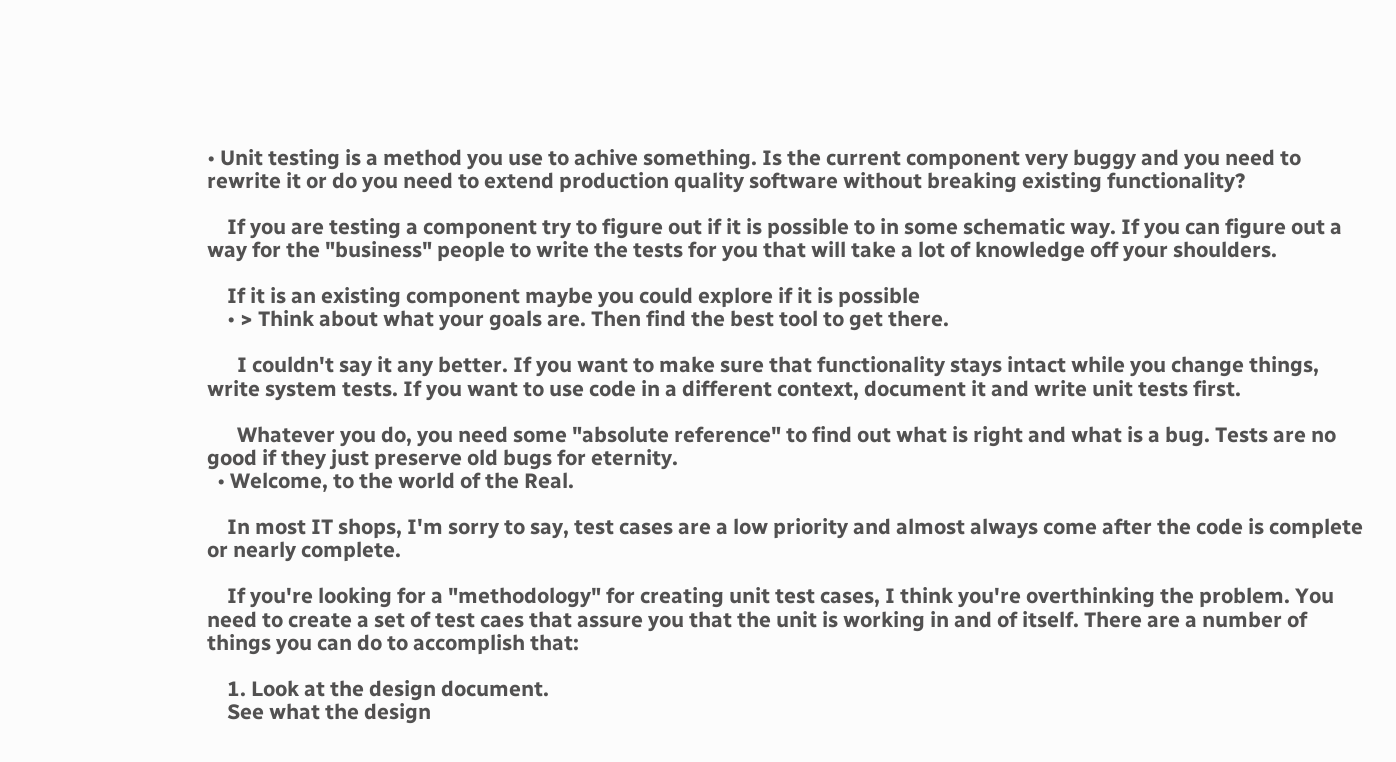• Unit testing is a method you use to achive something. Is the current component very buggy and you need to rewrite it or do you need to extend production quality software without breaking existing functionality?

    If you are testing a component try to figure out if it is possible to in some schematic way. If you can figure out a way for the "business" people to write the tests for you that will take a lot of knowledge off your shoulders.

    If it is an existing component maybe you could explore if it is possible
    • > Think about what your goals are. Then find the best tool to get there.

      I couldn't say it any better. If you want to make sure that functionality stays intact while you change things, write system tests. If you want to use code in a different context, document it and write unit tests first.

      Whatever you do, you need some "absolute reference" to find out what is right and what is a bug. Tests are no good if they just preserve old bugs for eternity.
  • Welcome, to the world of the Real.

    In most IT shops, I'm sorry to say, test cases are a low priority and almost always come after the code is complete or nearly complete.

    If you're looking for a "methodology" for creating unit test cases, I think you're overthinking the problem. You need to create a set of test caes that assure you that the unit is working in and of itself. There are a number of things you can do to accomplish that:

    1. Look at the design document.
    See what the design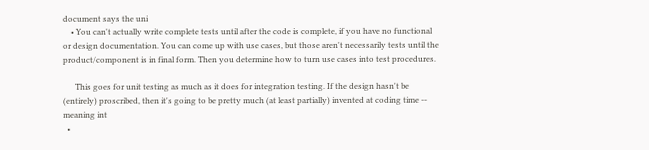document says the uni
    • You can't actually write complete tests until after the code is complete, if you have no functional or design documentation. You can come up with use cases, but those aren't necessarily tests until the product/component is in final form. Then you determine how to turn use cases into test procedures.

      This goes for unit testing as much as it does for integration testing. If the design hasn't be (entirely) proscribed, then it's going to be pretty much (at least partially) invented at coding time -- meaning int
  •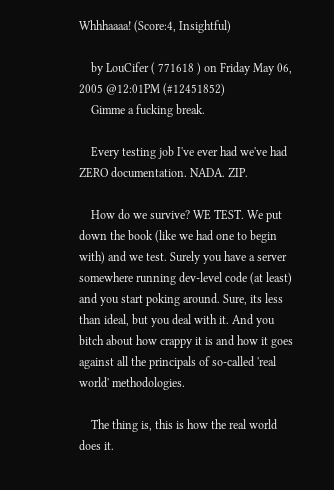Whhhaaaa! (Score:4, Insightful)

    by LouCifer ( 771618 ) on Friday May 06, 2005 @12:01PM (#12451852)
    Gimme a fucking break.

    Every testing job I've ever had we've had ZERO documentation. NADA. ZIP.

    How do we survive? WE TEST. We put down the book (like we had one to begin with) and we test. Surely you have a server somewhere running dev-level code (at least) and you start poking around. Sure, its less than ideal, but you deal with it. And you bitch about how crappy it is and how it goes against all the principals of so-called 'real world' methodologies.

    The thing is, this is how the real world does it.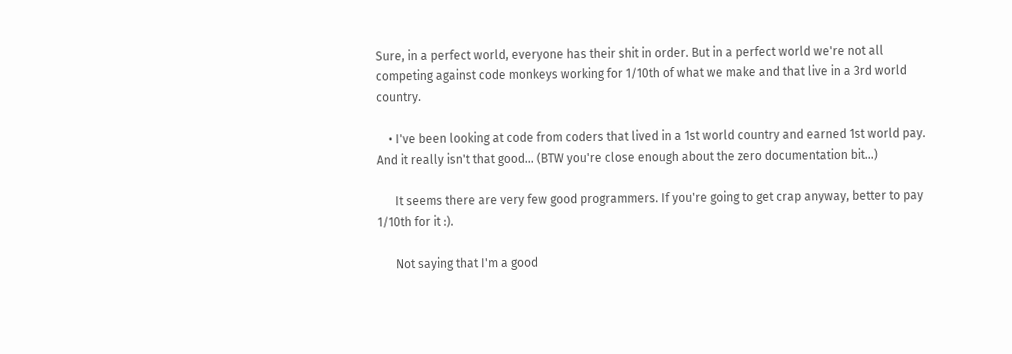Sure, in a perfect world, everyone has their shit in order. But in a perfect world we're not all competing against code monkeys working for 1/10th of what we make and that live in a 3rd world country.

    • I've been looking at code from coders that lived in a 1st world country and earned 1st world pay. And it really isn't that good... (BTW you're close enough about the zero documentation bit...)

      It seems there are very few good programmers. If you're going to get crap anyway, better to pay 1/10th for it :).

      Not saying that I'm a good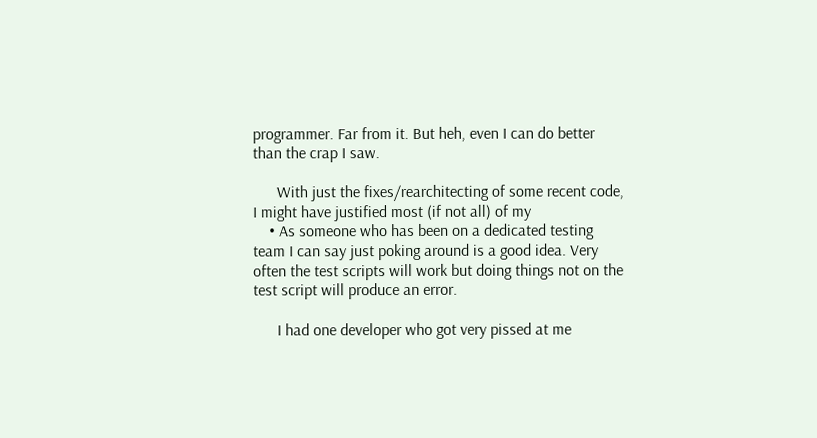programmer. Far from it. But heh, even I can do better than the crap I saw.

      With just the fixes/rearchitecting of some recent code, I might have justified most (if not all) of my
    • As someone who has been on a dedicated testing team I can say just poking around is a good idea. Very often the test scripts will work but doing things not on the test script will produce an error.

      I had one developer who got very pissed at me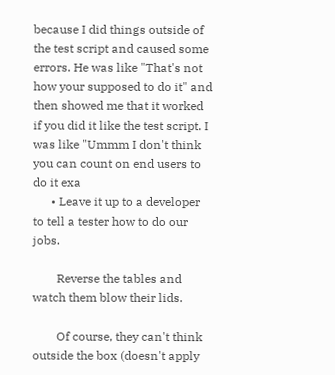because I did things outside of the test script and caused some errors. He was like "That's not how your supposed to do it" and then showed me that it worked if you did it like the test script. I was like "Ummm I don't think you can count on end users to do it exa
      • Leave it up to a developer to tell a tester how to do our jobs.

        Reverse the tables and watch them blow their lids.

        Of course, they can't think outside the box (doesn't apply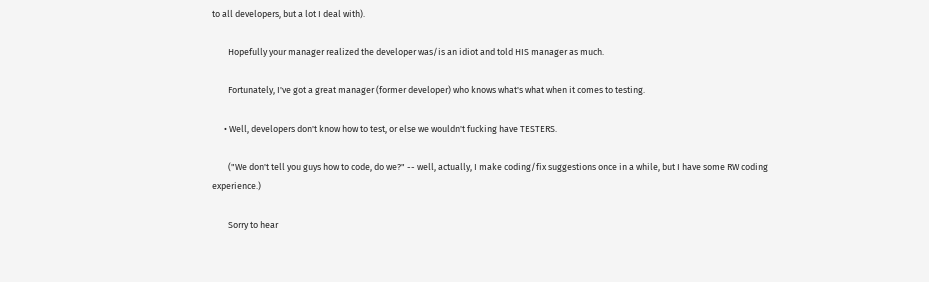to all developers, but a lot I deal with).

        Hopefully your manager realized the developer was/is an idiot and told HIS manager as much.

        Fortunately, I've got a great manager (former developer) who knows what's what when it comes to testing.

      • Well, developers don't know how to test, or else we wouldn't fucking have TESTERS.

        ("We don't tell you guys how to code, do we?" -- well, actually, I make coding/fix suggestions once in a while, but I have some RW coding experience.)

        Sorry to hear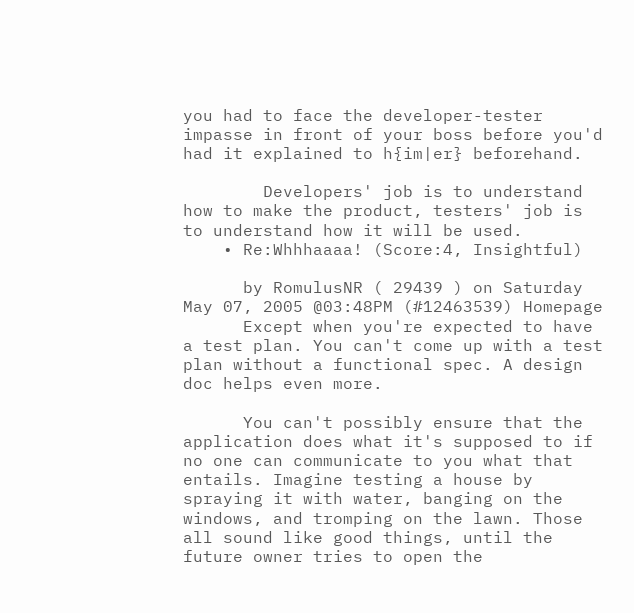you had to face the developer-tester impasse in front of your boss before you'd had it explained to h{im|er} beforehand.

        Developers' job is to understand how to make the product, testers' job is to understand how it will be used.
    • Re:Whhhaaaa! (Score:4, Insightful)

      by RomulusNR ( 29439 ) on Saturday May 07, 2005 @03:48PM (#12463539) Homepage
      Except when you're expected to have a test plan. You can't come up with a test plan without a functional spec. A design doc helps even more.

      You can't possibly ensure that the application does what it's supposed to if no one can communicate to you what that entails. Imagine testing a house by spraying it with water, banging on the windows, and tromping on the lawn. Those all sound like good things, until the future owner tries to open the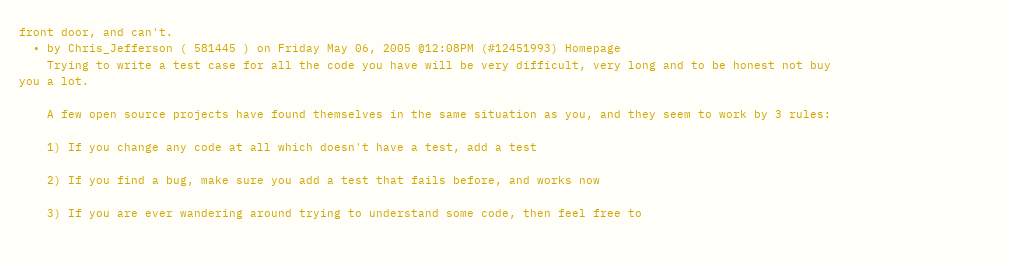front door, and can't.
  • by Chris_Jefferson ( 581445 ) on Friday May 06, 2005 @12:08PM (#12451993) Homepage
    Trying to write a test case for all the code you have will be very difficult, very long and to be honest not buy you a lot.

    A few open source projects have found themselves in the same situation as you, and they seem to work by 3 rules:

    1) If you change any code at all which doesn't have a test, add a test

    2) If you find a bug, make sure you add a test that fails before, and works now

    3) If you are ever wandering around trying to understand some code, then feel free to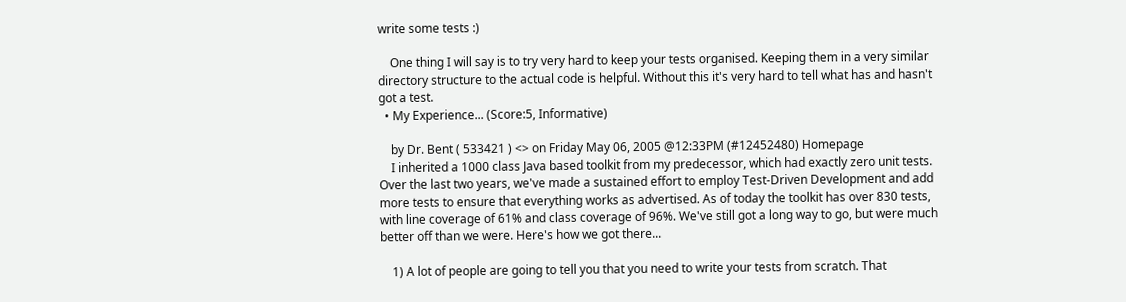write some tests :)

    One thing I will say is to try very hard to keep your tests organised. Keeping them in a very similar directory structure to the actual code is helpful. Without this it's very hard to tell what has and hasn't got a test.
  • My Experience... (Score:5, Informative)

    by Dr. Bent ( 533421 ) <> on Friday May 06, 2005 @12:33PM (#12452480) Homepage
    I inherited a 1000 class Java based toolkit from my predecessor, which had exactly zero unit tests. Over the last two years, we've made a sustained effort to employ Test-Driven Development and add more tests to ensure that everything works as advertised. As of today the toolkit has over 830 tests, with line coverage of 61% and class coverage of 96%. We've still got a long way to go, but were much better off than we were. Here's how we got there...

    1) A lot of people are going to tell you that you need to write your tests from scratch. That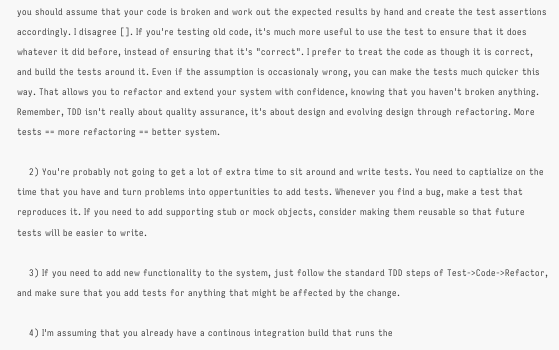you should assume that your code is broken and work out the expected results by hand and create the test assertions accordingly. I disagree []. If you're testing old code, it's much more useful to use the test to ensure that it does whatever it did before, instead of ensuring that it's "correct". I prefer to treat the code as though it is correct, and build the tests around it. Even if the assumption is occasionaly wrong, you can make the tests much quicker this way. That allows you to refactor and extend your system with confidence, knowing that you haven't broken anything. Remember, TDD isn't really about quality assurance, it's about design and evolving design through refactoring. More tests == more refactoring == better system.

    2) You're probably not going to get a lot of extra time to sit around and write tests. You need to captialize on the time that you have and turn problems into oppertunities to add tests. Whenever you find a bug, make a test that reproduces it. If you need to add supporting stub or mock objects, consider making them reusable so that future tests will be easier to write.

    3) If you need to add new functionality to the system, just follow the standard TDD steps of Test->Code->Refactor, and make sure that you add tests for anything that might be affected by the change.

    4) I'm assuming that you already have a continous integration build that runs the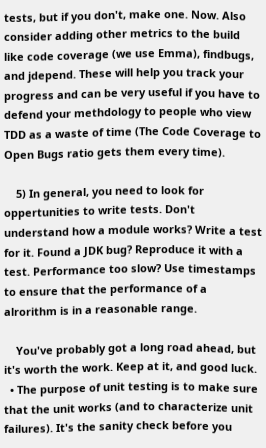tests, but if you don't, make one. Now. Also consider adding other metrics to the build like code coverage (we use Emma), findbugs, and jdepend. These will help you track your progress and can be very useful if you have to defend your methdology to people who view TDD as a waste of time (The Code Coverage to Open Bugs ratio gets them every time).

    5) In general, you need to look for oppertunities to write tests. Don't understand how a module works? Write a test for it. Found a JDK bug? Reproduce it with a test. Performance too slow? Use timestamps to ensure that the performance of a alrorithm is in a reasonable range.

    You've probably got a long road ahead, but it's worth the work. Keep at it, and good luck.
  • The purpose of unit testing is to make sure that the unit works (and to characterize unit failures). It's the sanity check before you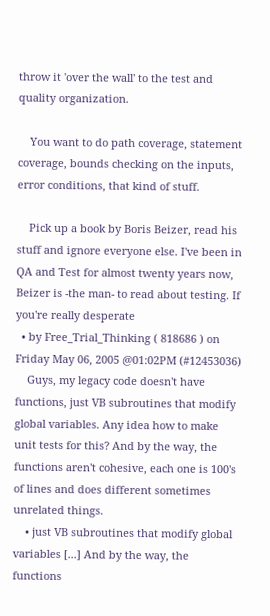throw it 'over the wall' to the test and quality organization.

    You want to do path coverage, statement coverage, bounds checking on the inputs, error conditions, that kind of stuff.

    Pick up a book by Boris Beizer, read his stuff and ignore everyone else. I've been in QA and Test for almost twenty years now, Beizer is -the man- to read about testing. If you're really desperate
  • by Free_Trial_Thinking ( 818686 ) on Friday May 06, 2005 @01:02PM (#12453036)
    Guys, my legacy code doesn't have functions, just VB subroutines that modify global variables. Any idea how to make unit tests for this? And by the way, the functions aren't cohesive, each one is 100's of lines and does different sometimes unrelated things.
    • just VB subroutines that modify global variables [...] And by the way, the functions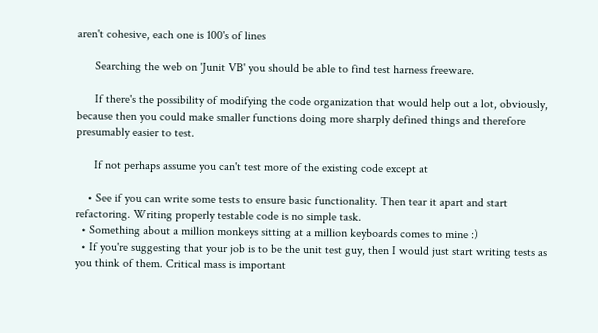aren't cohesive, each one is 100's of lines

      Searching the web on 'Junit VB' you should be able to find test harness freeware.

      If there's the possibility of modifying the code organization that would help out a lot, obviously, because then you could make smaller functions doing more sharply defined things and therefore presumably easier to test.

      If not perhaps assume you can't test more of the existing code except at

    • See if you can write some tests to ensure basic functionality. Then tear it apart and start refactoring. Writing properly testable code is no simple task.
  • Something about a million monkeys sitting at a million keyboards comes to mine :)
  • If you're suggesting that your job is to be the unit test guy, then I would just start writing tests as you think of them. Critical mass is important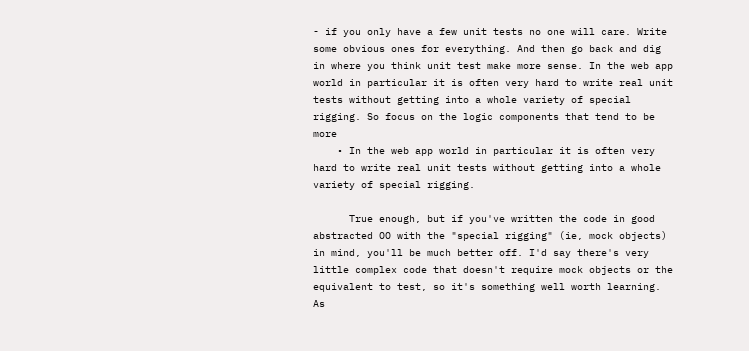- if you only have a few unit tests no one will care. Write some obvious ones for everything. And then go back and dig in where you think unit test make more sense. In the web app world in particular it is often very hard to write real unit tests without getting into a whole variety of special rigging. So focus on the logic components that tend to be more
    • In the web app world in particular it is often very hard to write real unit tests without getting into a whole variety of special rigging.

      True enough, but if you've written the code in good abstracted OO with the "special rigging" (ie, mock objects) in mind, you'll be much better off. I'd say there's very little complex code that doesn't require mock objects or the equivalent to test, so it's something well worth learning. As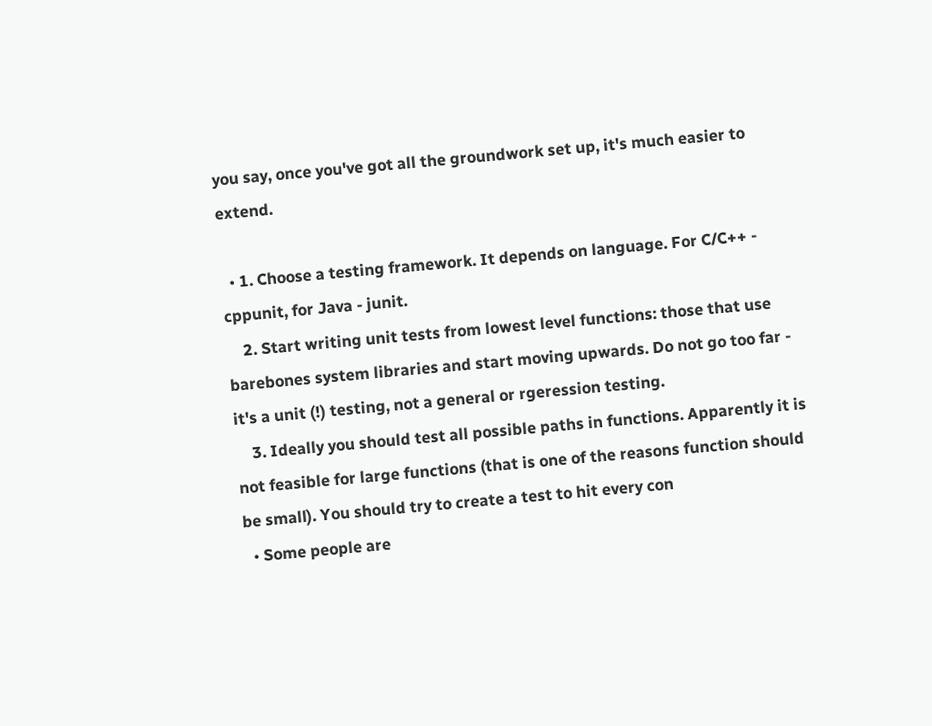you say, once you've got all the groundwork set up, it's much easier to extend.

  • 1. Choose a testing framework. It depends on language. For C/C++ - cppunit, for Java - junit.
    2. Start writing unit tests from lowest level functions: those that use barebones system libraries and start moving upwards. Do not go too far - it's a unit (!) testing, not a general or rgeression testing.
    3. Ideally you should test all possible paths in functions. Apparently it is not feasible for large functions (that is one of the reasons function should be small). You should try to create a test to hit every con
  • Some people are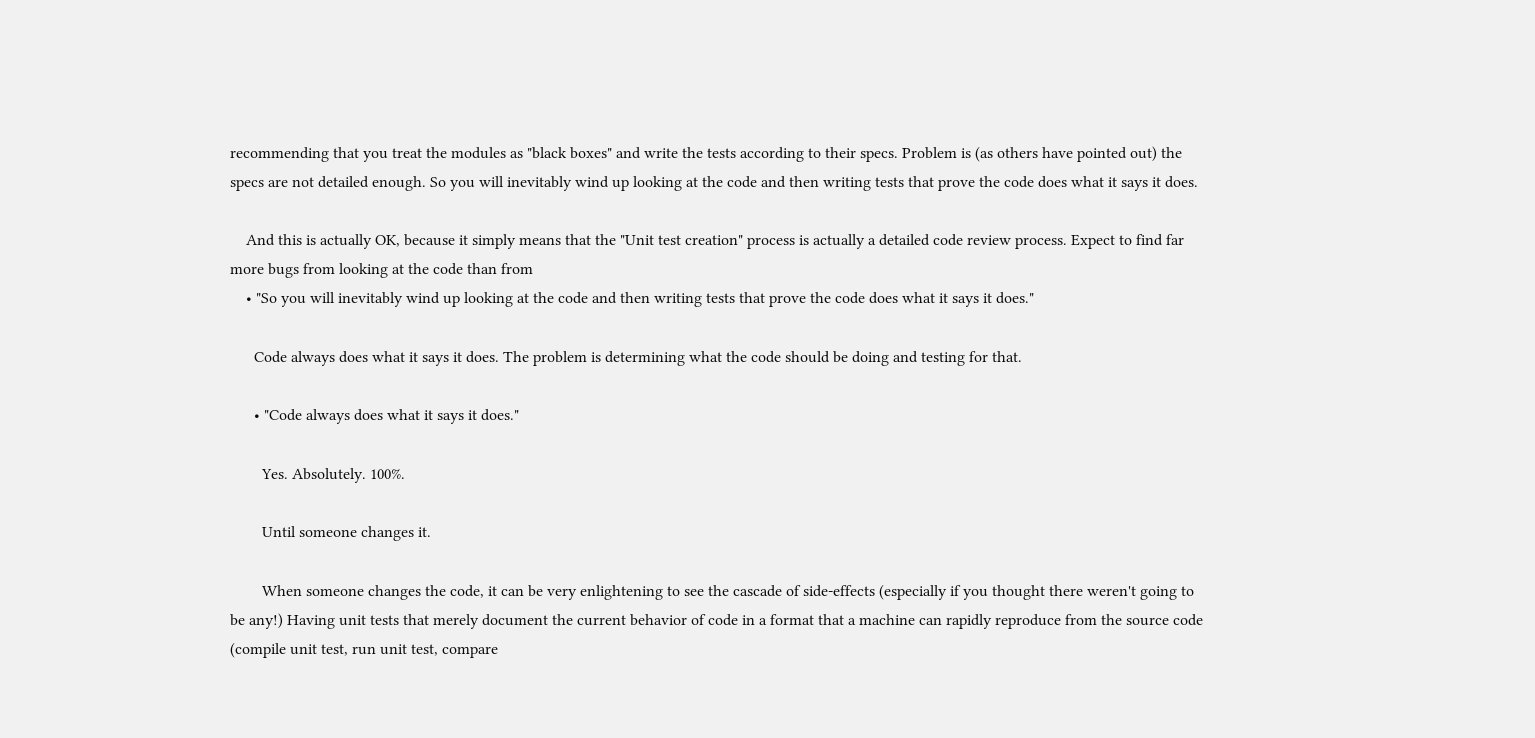recommending that you treat the modules as "black boxes" and write the tests according to their specs. Problem is (as others have pointed out) the specs are not detailed enough. So you will inevitably wind up looking at the code and then writing tests that prove the code does what it says it does.

    And this is actually OK, because it simply means that the "Unit test creation" process is actually a detailed code review process. Expect to find far more bugs from looking at the code than from
    • "So you will inevitably wind up looking at the code and then writing tests that prove the code does what it says it does."

      Code always does what it says it does. The problem is determining what the code should be doing and testing for that.

      • "Code always does what it says it does."

        Yes. Absolutely. 100%.

        Until someone changes it.

        When someone changes the code, it can be very enlightening to see the cascade of side-effects (especially if you thought there weren't going to be any!) Having unit tests that merely document the current behavior of code in a format that a machine can rapidly reproduce from the source code (compile unit test, run unit test, compare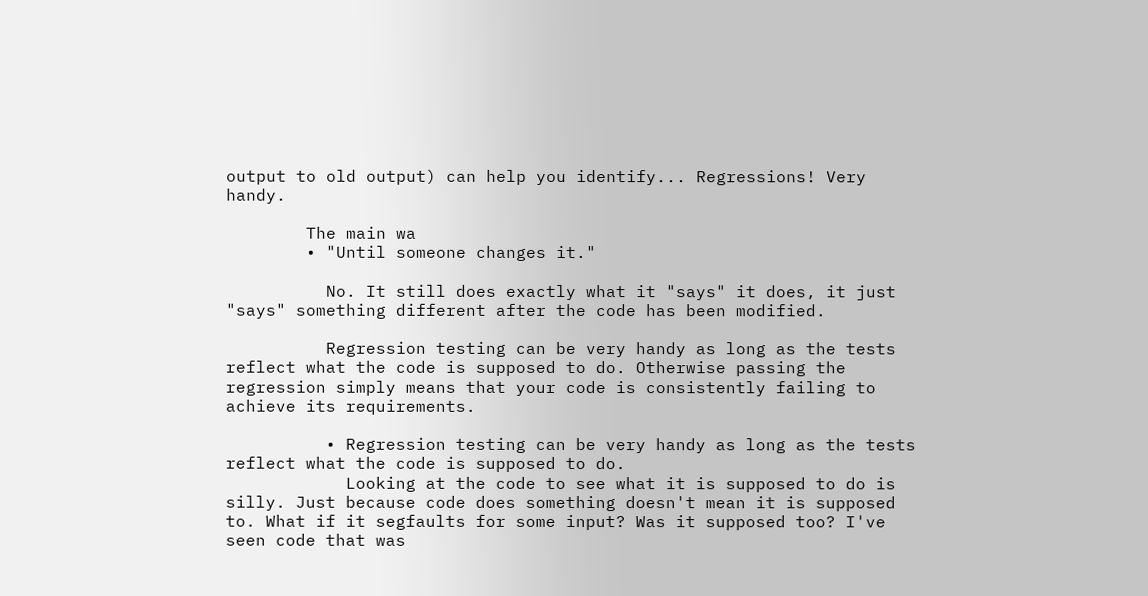output to old output) can help you identify... Regressions! Very handy.

        The main wa
        • "Until someone changes it."

          No. It still does exactly what it "says" it does, it just "says" something different after the code has been modified.

          Regression testing can be very handy as long as the tests reflect what the code is supposed to do. Otherwise passing the regression simply means that your code is consistently failing to achieve its requirements.

          • Regression testing can be very handy as long as the tests reflect what the code is supposed to do.
            Looking at the code to see what it is supposed to do is silly. Just because code does something doesn't mean it is supposed to. What if it segfaults for some input? Was it supposed too? I've seen code that was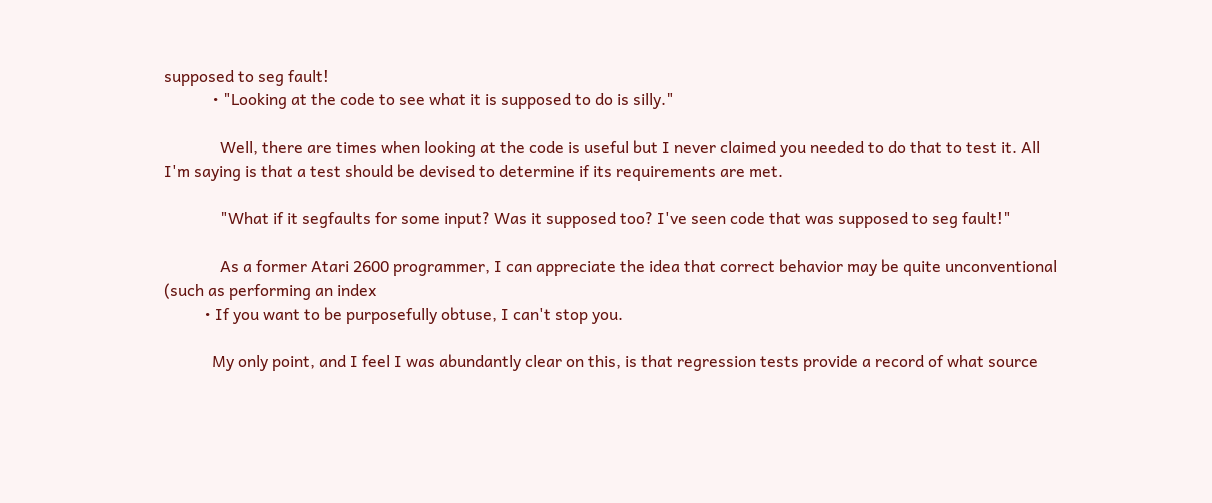supposed to seg fault!
            • "Looking at the code to see what it is supposed to do is silly."

              Well, there are times when looking at the code is useful but I never claimed you needed to do that to test it. All I'm saying is that a test should be devised to determine if its requirements are met.

              "What if it segfaults for some input? Was it supposed too? I've seen code that was supposed to seg fault!"

              As a former Atari 2600 programmer, I can appreciate the idea that correct behavior may be quite unconventional (such as performing an index
          • If you want to be purposefully obtuse, I can't stop you.

            My only point, and I feel I was abundantly clear on this, is that regression tests provide a record of what source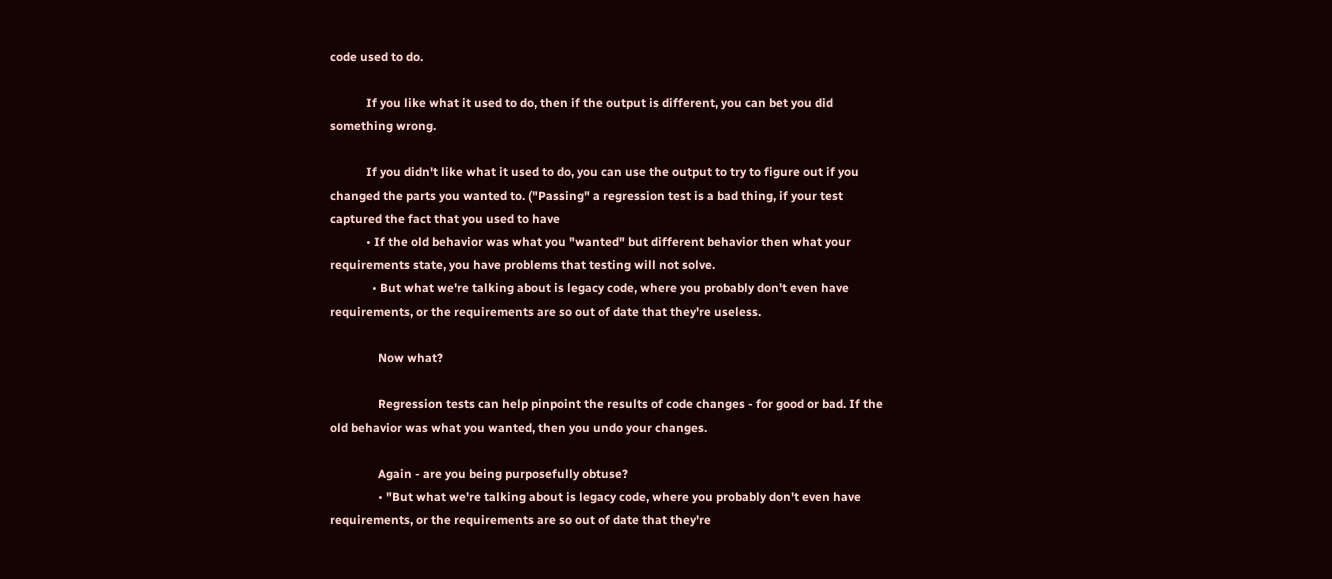code used to do.

            If you like what it used to do, then if the output is different, you can bet you did something wrong.

            If you didn't like what it used to do, you can use the output to try to figure out if you changed the parts you wanted to. ("Passing" a regression test is a bad thing, if your test captured the fact that you used to have
            • If the old behavior was what you "wanted" but different behavior then what your requirements state, you have problems that testing will not solve.
              • But what we're talking about is legacy code, where you probably don't even have requirements, or the requirements are so out of date that they're useless.

                Now what?

                Regression tests can help pinpoint the results of code changes - for good or bad. If the old behavior was what you wanted, then you undo your changes.

                Again - are you being purposefully obtuse?
                • "But what we're talking about is legacy code, where you probably don't even have requirements, or the requirements are so out of date that they're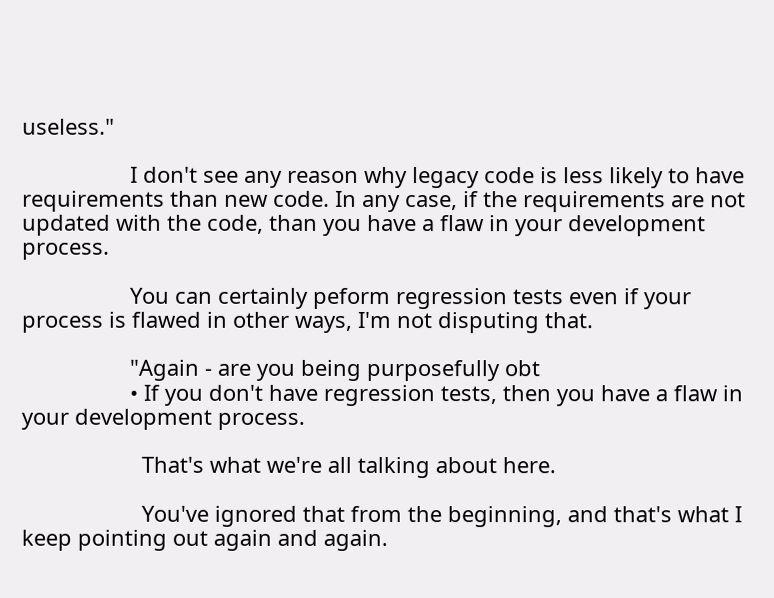useless."

                  I don't see any reason why legacy code is less likely to have requirements than new code. In any case, if the requirements are not updated with the code, than you have a flaw in your development process.

                  You can certainly peform regression tests even if your process is flawed in other ways, I'm not disputing that.

                  "Again - are you being purposefully obt
                  • If you don't have regression tests, then you have a flaw in your development process.

                    That's what we're all talking about here.

                    You've ignored that from the beginning, and that's what I keep pointing out again and again.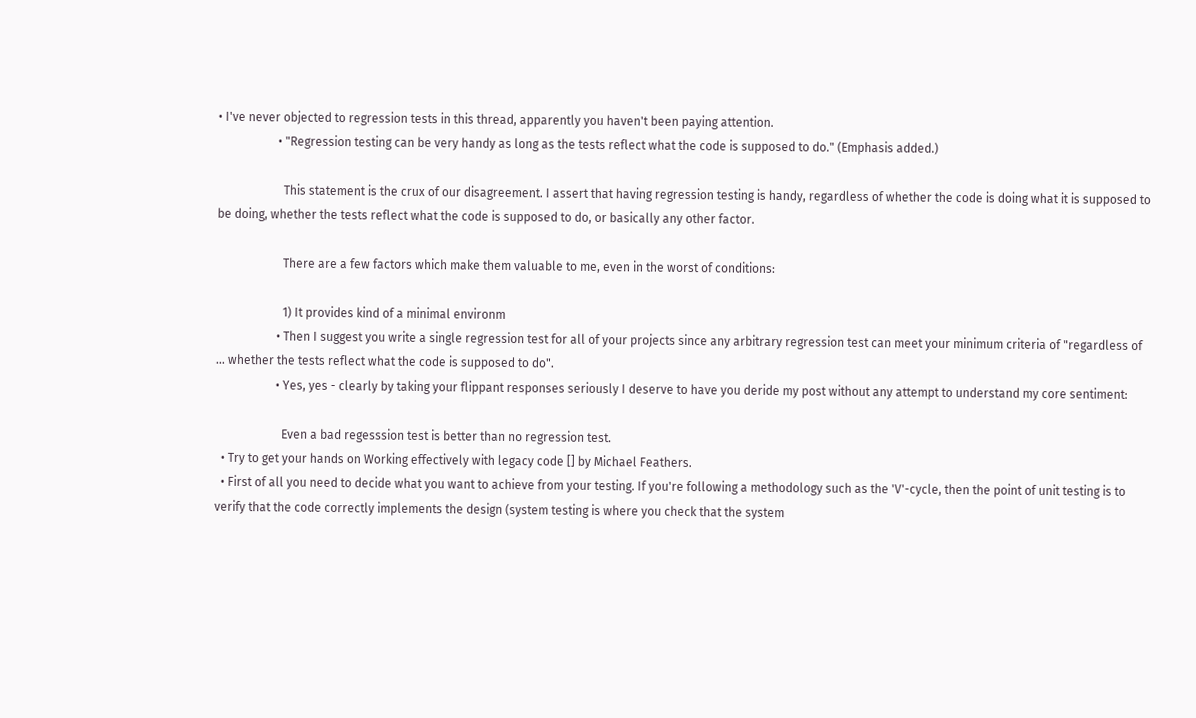• I've never objected to regression tests in this thread, apparently you haven't been paying attention.
                    • "Regression testing can be very handy as long as the tests reflect what the code is supposed to do." (Emphasis added.)

                      This statement is the crux of our disagreement. I assert that having regression testing is handy, regardless of whether the code is doing what it is supposed to be doing, whether the tests reflect what the code is supposed to do, or basically any other factor.

                      There are a few factors which make them valuable to me, even in the worst of conditions:

                      1) It provides kind of a minimal environm
                    • Then I suggest you write a single regression test for all of your projects since any arbitrary regression test can meet your minimum criteria of "regardless of ... whether the tests reflect what the code is supposed to do".
                    • Yes, yes - clearly by taking your flippant responses seriously I deserve to have you deride my post without any attempt to understand my core sentiment:

                      Even a bad regesssion test is better than no regression test.
  • Try to get your hands on Working effectively with legacy code [] by Michael Feathers.
  • First of all you need to decide what you want to achieve from your testing. If you're following a methodology such as the 'V'-cycle, then the point of unit testing is to verify that the code correctly implements the design (system testing is where you check that the system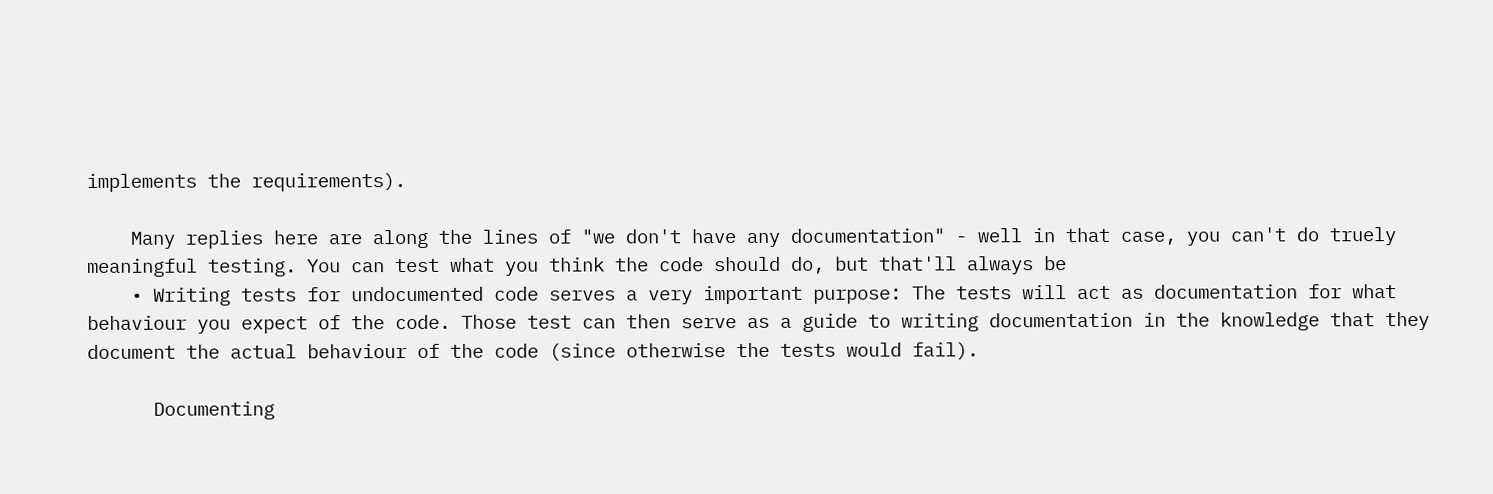implements the requirements).

    Many replies here are along the lines of "we don't have any documentation" - well in that case, you can't do truely meaningful testing. You can test what you think the code should do, but that'll always be
    • Writing tests for undocumented code serves a very important purpose: The tests will act as documentation for what behaviour you expect of the code. Those test can then serve as a guide to writing documentation in the knowledge that they document the actual behaviour of the code (since otherwise the tests would fail).

      Documenting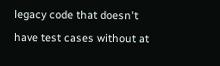legacy code that doesn't have test cases without at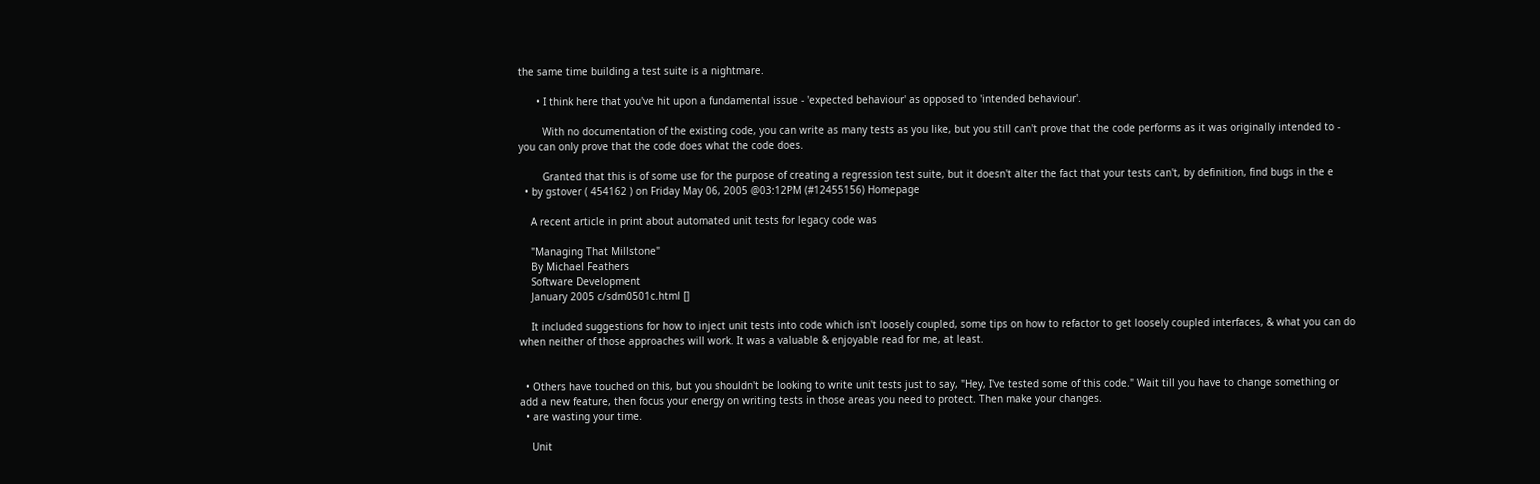the same time building a test suite is a nightmare.

      • I think here that you've hit upon a fundamental issue - 'expected behaviour' as opposed to 'intended behaviour'.

        With no documentation of the existing code, you can write as many tests as you like, but you still can't prove that the code performs as it was originally intended to - you can only prove that the code does what the code does.

        Granted that this is of some use for the purpose of creating a regression test suite, but it doesn't alter the fact that your tests can't, by definition, find bugs in the e
  • by gstover ( 454162 ) on Friday May 06, 2005 @03:12PM (#12455156) Homepage

    A recent article in print about automated unit tests for legacy code was

    "Managing That Millstone"
    By Michael Feathers
    Software Development
    January 2005 c/sdm0501c.html []

    It included suggestions for how to inject unit tests into code which isn't loosely coupled, some tips on how to refactor to get loosely coupled interfaces, & what you can do when neither of those approaches will work. It was a valuable & enjoyable read for me, at least.


  • Others have touched on this, but you shouldn't be looking to write unit tests just to say, "Hey, I've tested some of this code." Wait till you have to change something or add a new feature, then focus your energy on writing tests in those areas you need to protect. Then make your changes.
  • are wasting your time.

    Unit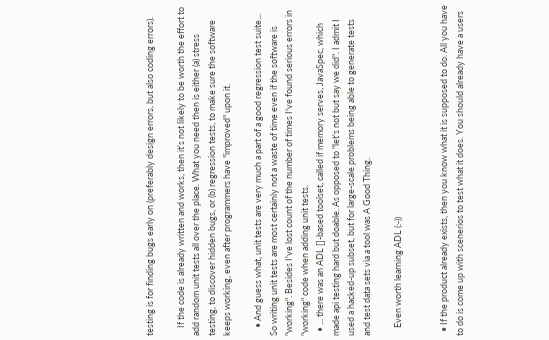testing is for finding bugs early on (preferably design errors, but also coding errors).

    If the code is already written and works, then it's not likely to be worth the effort to add random unit tests all over the place. What you need then is either (a) stress testing, to discover hidden bugs, or (b) regression tests, to make sure the software keeps working, even after programmers have "improved" upon it.

    • And guess what, unit tests are very much a part of a good regression test suite... So writing unit tests are most certainly not a waste of time even if the software is "working". Besides I've lost count of the number of times I've found serious errors in "working" code when adding unit tests.
  • ... there was an ADL []-based toolset, called if memory serves, JavaSpec, which made api testing hard but doable. As opposed to "let's not but say we did". I admit I used a hacked-up subset, but for large-scale problems being able to generate tests and test data sets via a tool was A Good Thing.

    Even worth learning ADL (:-))


  • If the product already exists, then you know what it is supposed to do. All you have to do is come up with scenerios to test what it does. You should already have a users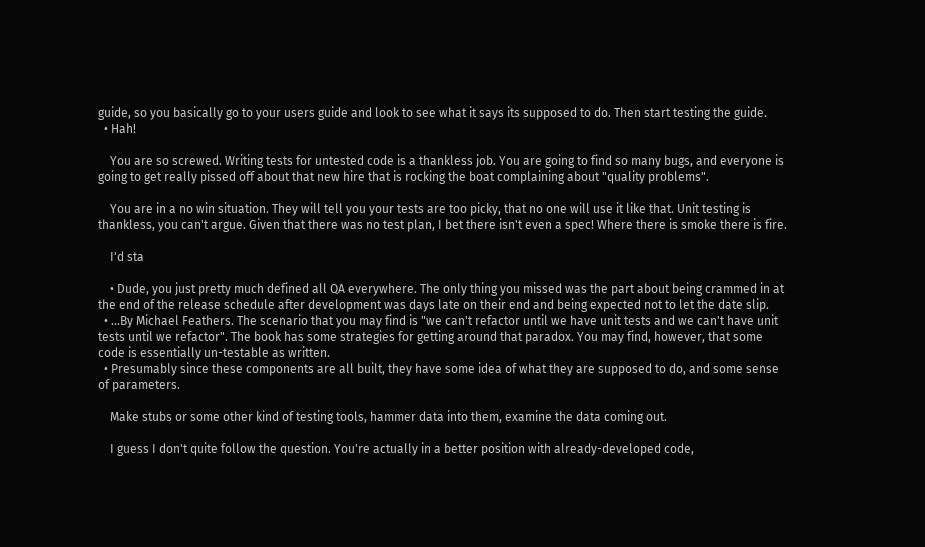guide, so you basically go to your users guide and look to see what it says its supposed to do. Then start testing the guide.
  • Hah!

    You are so screwed. Writing tests for untested code is a thankless job. You are going to find so many bugs, and everyone is going to get really pissed off about that new hire that is rocking the boat complaining about "quality problems".

    You are in a no win situation. They will tell you your tests are too picky, that no one will use it like that. Unit testing is thankless, you can't argue. Given that there was no test plan, I bet there isn't even a spec! Where there is smoke there is fire.

    I'd sta

    • Dude, you just pretty much defined all QA everywhere. The only thing you missed was the part about being crammed in at the end of the release schedule after development was days late on their end and being expected not to let the date slip.
  • ...By Michael Feathers. The scenario that you may find is "we can't refactor until we have unit tests and we can't have unit tests until we refactor". The book has some strategies for getting around that paradox. You may find, however, that some code is essentially un-testable as written.
  • Presumably since these components are all built, they have some idea of what they are supposed to do, and some sense of parameters.

    Make stubs or some other kind of testing tools, hammer data into them, examine the data coming out.

    I guess I don't quite follow the question. You're actually in a better position with already-developed code,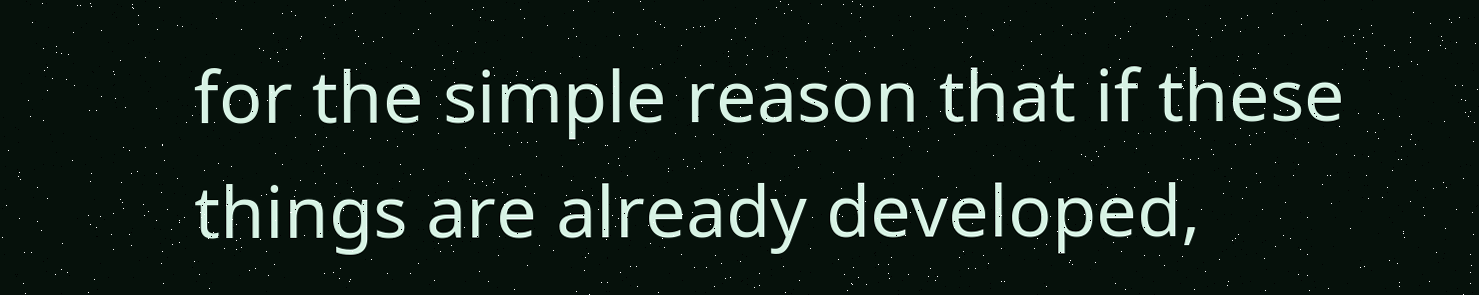for the simple reason that if these things are already developed,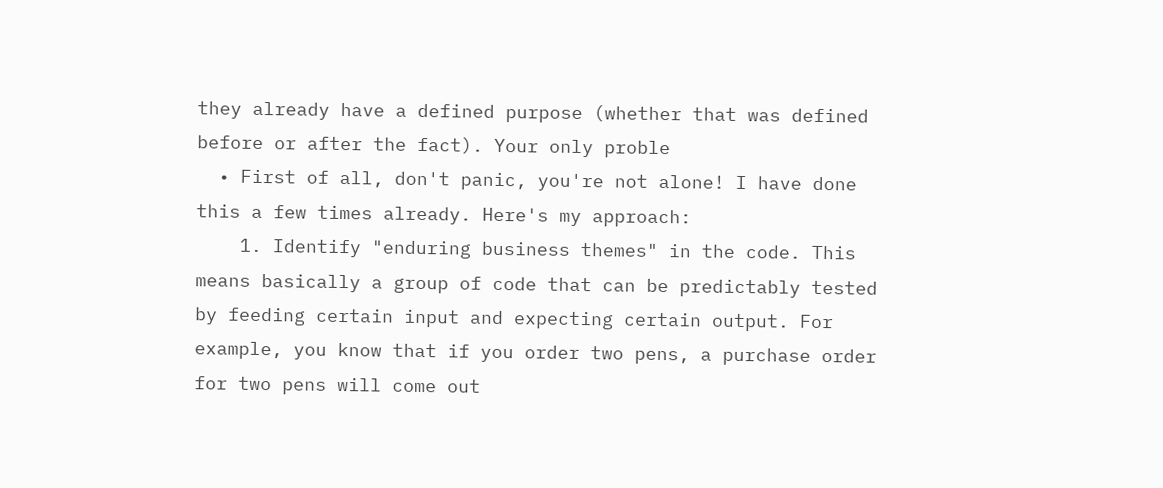they already have a defined purpose (whether that was defined before or after the fact). Your only proble
  • First of all, don't panic, you're not alone! I have done this a few times already. Here's my approach:
    1. Identify "enduring business themes" in the code. This means basically a group of code that can be predictably tested by feeding certain input and expecting certain output. For example, you know that if you order two pens, a purchase order for two pens will come out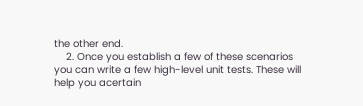the other end.
    2. Once you establish a few of these scenarios you can write a few high-level unit tests. These will help you acertain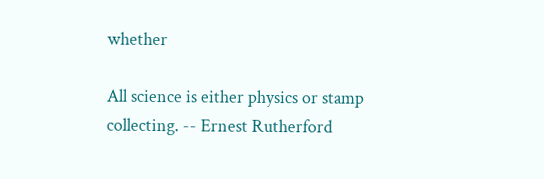whether

All science is either physics or stamp collecting. -- Ernest Rutherford